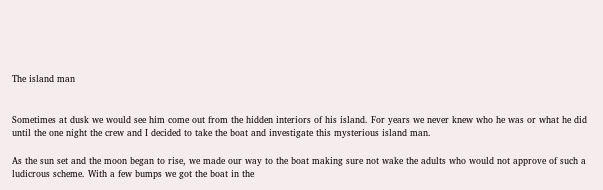The island man


Sometimes at dusk we would see him come out from the hidden interiors of his island. For years we never knew who he was or what he did until the one night the crew and I decided to take the boat and investigate this mysterious island man.

As the sun set and the moon began to rise, we made our way to the boat making sure not wake the adults who would not approve of such a ludicrous scheme. With a few bumps we got the boat in the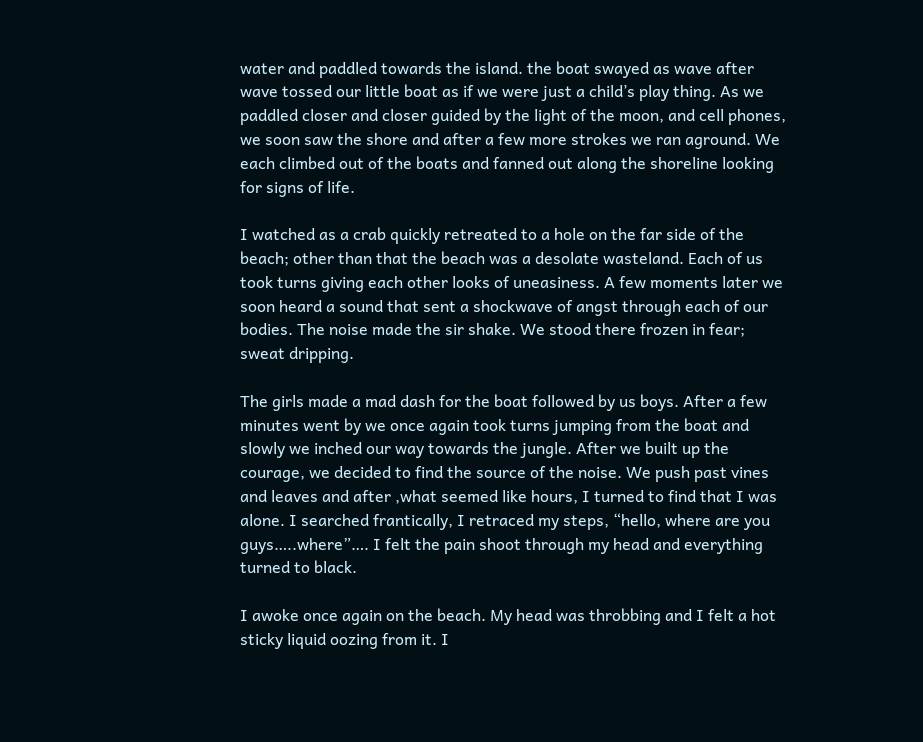water and paddled towards the island. the boat swayed as wave after wave tossed our little boat as if we were just a child’s play thing. As we paddled closer and closer guided by the light of the moon, and cell phones, we soon saw the shore and after a few more strokes we ran aground. We each climbed out of the boats and fanned out along the shoreline looking for signs of life.

I watched as a crab quickly retreated to a hole on the far side of the beach; other than that the beach was a desolate wasteland. Each of us took turns giving each other looks of uneasiness. A few moments later we soon heard a sound that sent a shockwave of angst through each of our bodies. The noise made the sir shake. We stood there frozen in fear; sweat dripping.

The girls made a mad dash for the boat followed by us boys. After a few minutes went by we once again took turns jumping from the boat and slowly we inched our way towards the jungle. After we built up the courage, we decided to find the source of the noise. We push past vines and leaves and after ,what seemed like hours, I turned to find that I was alone. I searched frantically, I retraced my steps, “hello, where are you guys…..where”…. I felt the pain shoot through my head and everything turned to black.

I awoke once again on the beach. My head was throbbing and I felt a hot sticky liquid oozing from it. I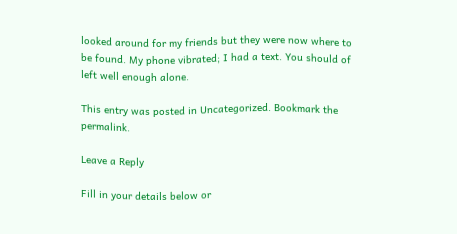looked around for my friends but they were now where to be found. My phone vibrated; I had a text. You should of left well enough alone.

This entry was posted in Uncategorized. Bookmark the permalink.

Leave a Reply

Fill in your details below or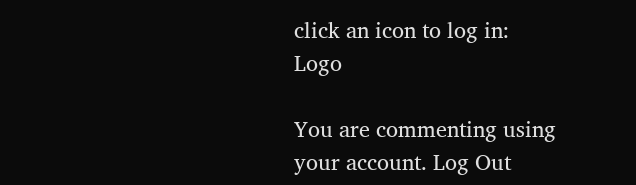click an icon to log in: Logo

You are commenting using your account. Log Out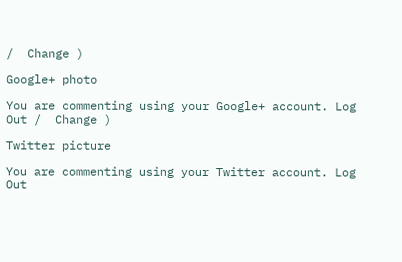/  Change )

Google+ photo

You are commenting using your Google+ account. Log Out /  Change )

Twitter picture

You are commenting using your Twitter account. Log Out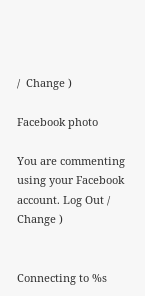/  Change )

Facebook photo

You are commenting using your Facebook account. Log Out /  Change )


Connecting to %s